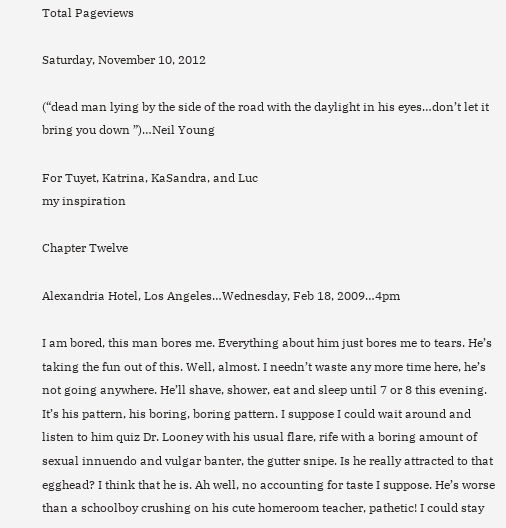Total Pageviews

Saturday, November 10, 2012

(“dead man lying by the side of the road with the daylight in his eyes…don’t let it bring you down ”)…Neil Young

For Tuyet, Katrina, KaSandra, and Luc
my inspiration

Chapter Twelve

Alexandria Hotel, Los Angeles…Wednesday, Feb 18, 2009…4pm

I am bored, this man bores me. Everything about him just bores me to tears. He’s taking the fun out of this. Well, almost. I needn’t waste any more time here, he’s not going anywhere. He’ll shave, shower, eat and sleep until 7 or 8 this evening. It’s his pattern, his boring, boring pattern. I suppose I could wait around and listen to him quiz Dr. Looney with his usual flare, rife with a boring amount of sexual innuendo and vulgar banter, the gutter snipe. Is he really attracted to that egghead? I think that he is. Ah well, no accounting for taste I suppose. He’s worse than a schoolboy crushing on his cute homeroom teacher, pathetic! I could stay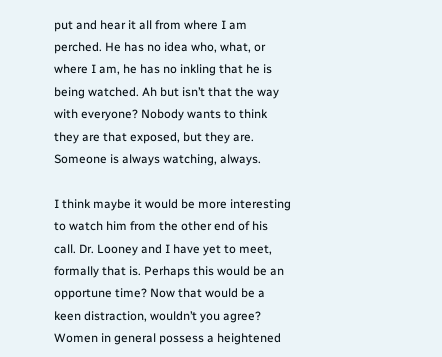put and hear it all from where I am perched. He has no idea who, what, or where I am, he has no inkling that he is being watched. Ah but isn’t that the way with everyone? Nobody wants to think they are that exposed, but they are. Someone is always watching, always.

I think maybe it would be more interesting to watch him from the other end of his call. Dr. Looney and I have yet to meet, formally that is. Perhaps this would be an opportune time? Now that would be a keen distraction, wouldn’t you agree? Women in general possess a heightened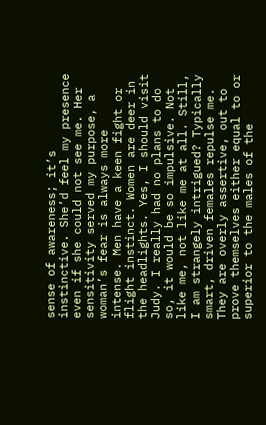sense of awareness; it’s instinctive. She’d feel my presence even if she could not see me. Her sensitivity served my purpose, a woman’s fear is always more intense. Men have a keen fight or flight instinct. Women are deer in the headlights. Yes, I should visit Judy. I really had no plans to do so, it would be so impulsive. Not like me, not like me at all. Still, I am strangely intrigued? Typically smart, driven females repulse me. They are overly assertive, out to prove themselves either equal to or superior to the males of the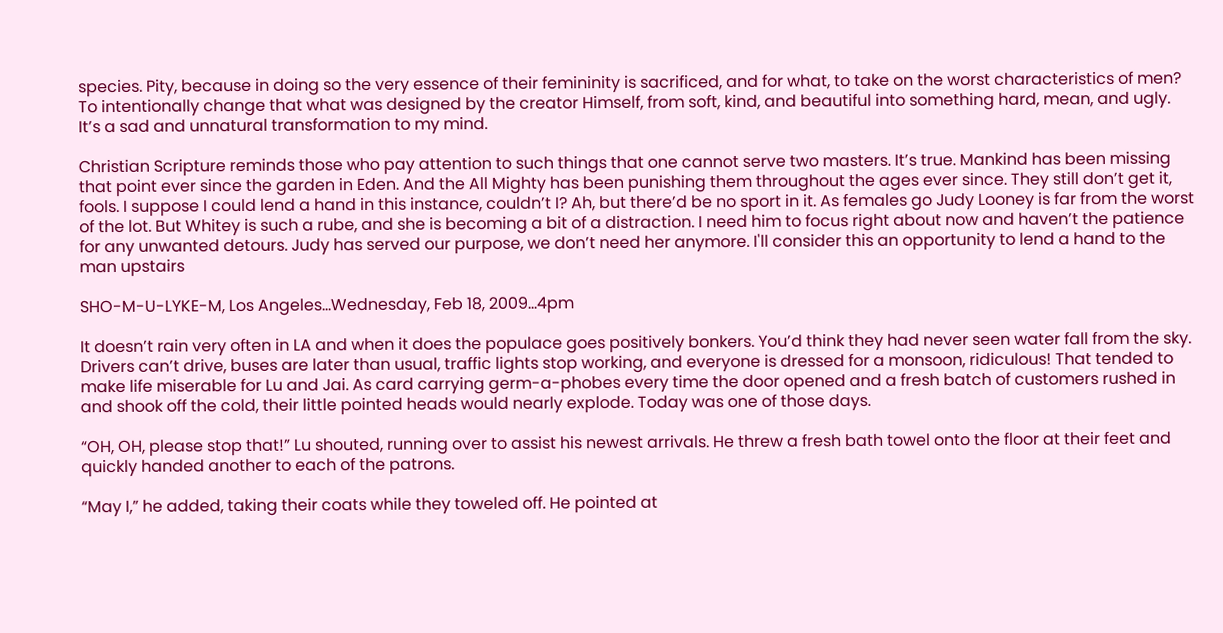species. Pity, because in doing so the very essence of their femininity is sacrificed, and for what, to take on the worst characteristics of men? To intentionally change that what was designed by the creator Himself, from soft, kind, and beautiful into something hard, mean, and ugly. It’s a sad and unnatural transformation to my mind.

Christian Scripture reminds those who pay attention to such things that one cannot serve two masters. It’s true. Mankind has been missing that point ever since the garden in Eden. And the All Mighty has been punishing them throughout the ages ever since. They still don’t get it, fools. I suppose I could lend a hand in this instance, couldn’t I? Ah, but there’d be no sport in it. As females go Judy Looney is far from the worst of the lot. But Whitey is such a rube, and she is becoming a bit of a distraction. I need him to focus right about now and haven’t the patience for any unwanted detours. Judy has served our purpose, we don’t need her anymore. I'll consider this an opportunity to lend a hand to the man upstairs

SHO-M-U-LYKE-M, Los Angeles…Wednesday, Feb 18, 2009…4pm

It doesn’t rain very often in LA and when it does the populace goes positively bonkers. You’d think they had never seen water fall from the sky. Drivers can’t drive, buses are later than usual, traffic lights stop working, and everyone is dressed for a monsoon, ridiculous! That tended to make life miserable for Lu and Jai. As card carrying germ-a-phobes every time the door opened and a fresh batch of customers rushed in and shook off the cold, their little pointed heads would nearly explode. Today was one of those days.

“OH, OH, please stop that!” Lu shouted, running over to assist his newest arrivals. He threw a fresh bath towel onto the floor at their feet and quickly handed another to each of the patrons.

“May I,” he added, taking their coats while they toweled off. He pointed at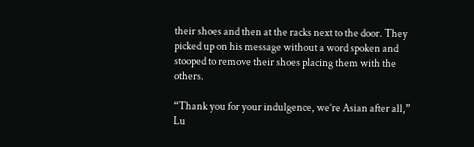their shoes and then at the racks next to the door. They picked up on his message without a word spoken and stooped to remove their shoes placing them with the others.

“Thank you for your indulgence, we’re Asian after all,” Lu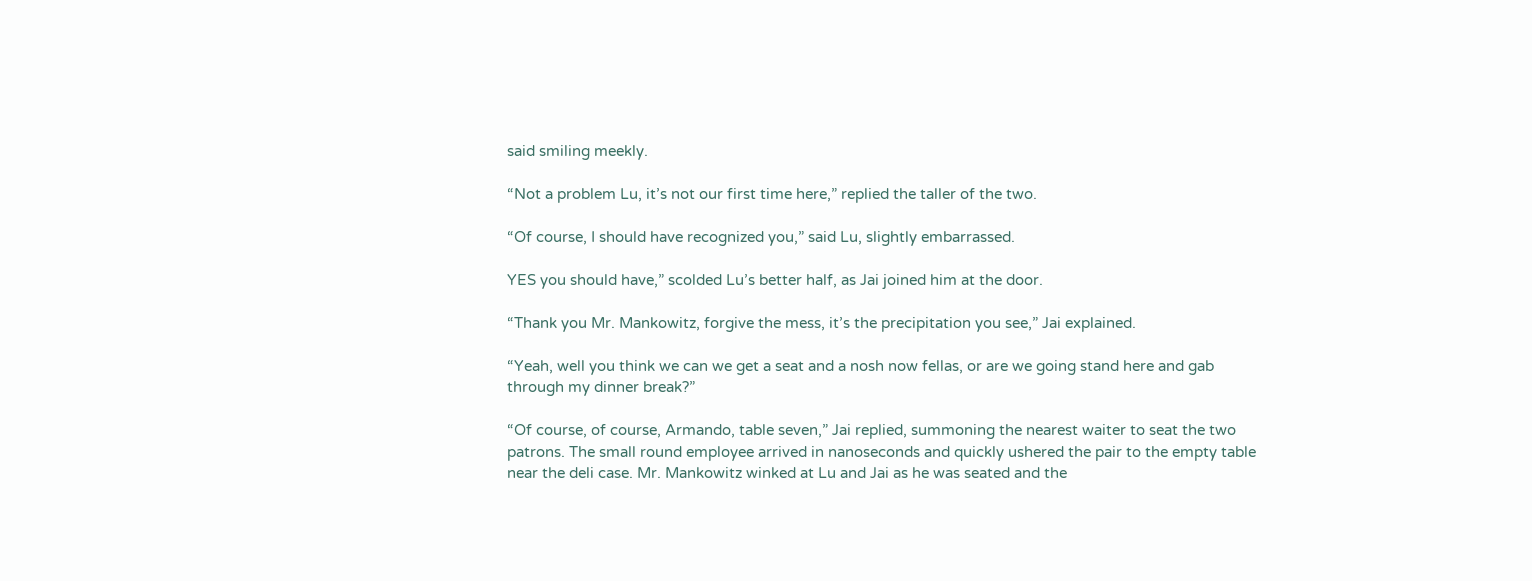said smiling meekly.

“Not a problem Lu, it’s not our first time here,” replied the taller of the two.

“Of course, I should have recognized you,” said Lu, slightly embarrassed.

YES you should have,” scolded Lu’s better half, as Jai joined him at the door.

“Thank you Mr. Mankowitz, forgive the mess, it’s the precipitation you see,” Jai explained.

“Yeah, well you think we can we get a seat and a nosh now fellas, or are we going stand here and gab through my dinner break?”

“Of course, of course, Armando, table seven,” Jai replied, summoning the nearest waiter to seat the two patrons. The small round employee arrived in nanoseconds and quickly ushered the pair to the empty table near the deli case. Mr. Mankowitz winked at Lu and Jai as he was seated and the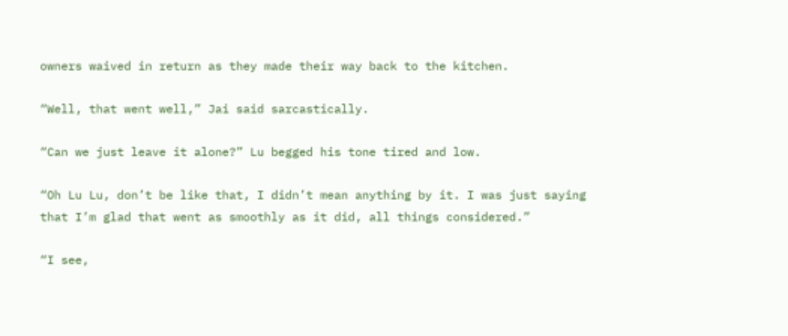owners waived in return as they made their way back to the kitchen.

“Well, that went well,” Jai said sarcastically.

“Can we just leave it alone?” Lu begged his tone tired and low.

“Oh Lu Lu, don’t be like that, I didn’t mean anything by it. I was just saying that I’m glad that went as smoothly as it did, all things considered.”

“I see,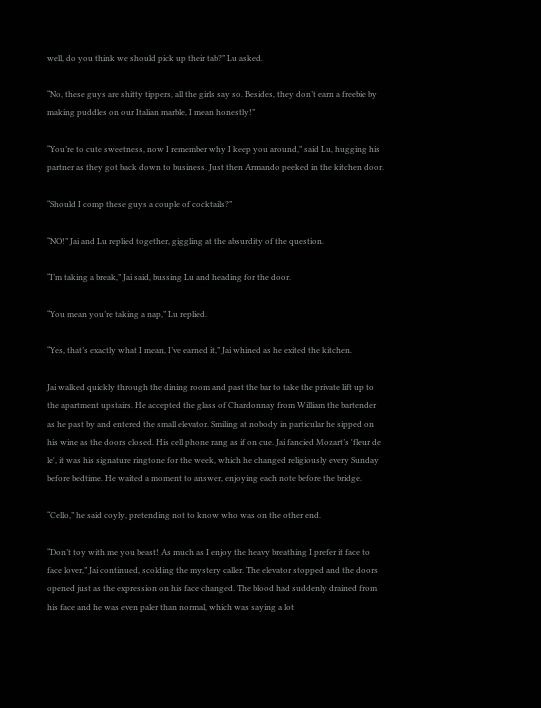well, do you think we should pick up their tab?” Lu asked.

“No, these guys are shitty tippers, all the girls say so. Besides, they don’t earn a freebie by making puddles on our Italian marble, I mean honestly!”

“You’re to cute sweetness, now I remember why I keep you around,” said Lu, hugging his partner as they got back down to business. Just then Armando peeked in the kitchen door.

“Should I comp these guys a couple of cocktails?”

“NO!” Jai and Lu replied together, giggling at the absurdity of the question.

“I’m taking a break,” Jai said, bussing Lu and heading for the door.

“You mean you’re taking a nap,” Lu replied.

“Yes, that’s exactly what I mean, I’ve earned it,” Jai whined as he exited the kitchen.

Jai walked quickly through the dining room and past the bar to take the private lift up to the apartment upstairs. He accepted the glass of Chardonnay from William the bartender as he past by and entered the small elevator. Smiling at nobody in particular he sipped on his wine as the doors closed. His cell phone rang as if on cue. Jai fancied Mozart’s 'fleur de le', it was his signature ringtone for the week, which he changed religiously every Sunday before bedtime. He waited a moment to answer, enjoying each note before the bridge.

“Cello,” he said coyly, pretending not to know who was on the other end.

“Don’t toy with me you beast! As much as I enjoy the heavy breathing I prefer it face to face lover,” Jai continued, scolding the mystery caller. The elevator stopped and the doors opened just as the expression on his face changed. The blood had suddenly drained from his face and he was even paler than normal, which was saying a lot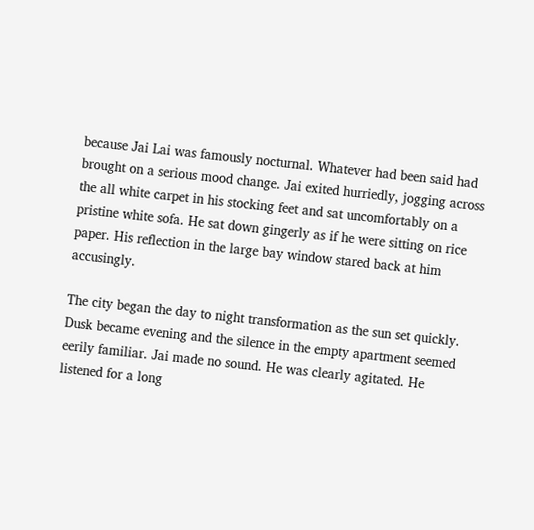because Jai Lai was famously nocturnal. Whatever had been said had brought on a serious mood change. Jai exited hurriedly, jogging across the all white carpet in his stocking feet and sat uncomfortably on a pristine white sofa. He sat down gingerly as if he were sitting on rice paper. His reflection in the large bay window stared back at him accusingly.

The city began the day to night transformation as the sun set quickly. Dusk became evening and the silence in the empty apartment seemed eerily familiar. Jai made no sound. He was clearly agitated. He listened for a long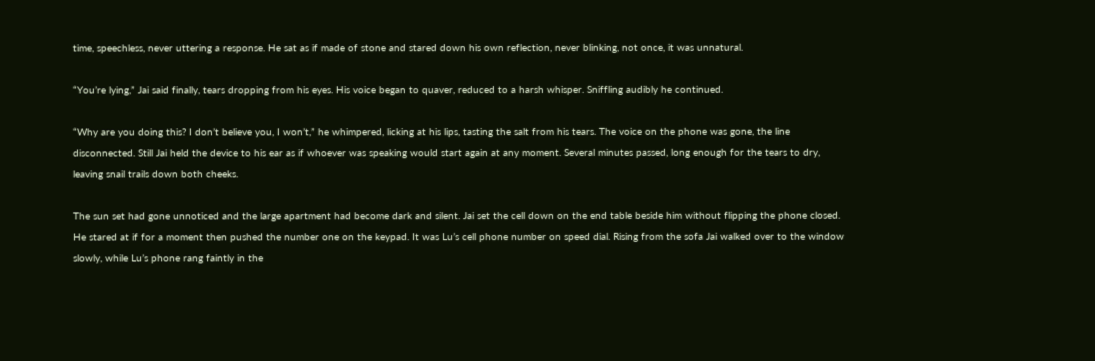time, speechless, never uttering a response. He sat as if made of stone and stared down his own reflection, never blinking, not once, it was unnatural.

“You’re lying,” Jai said finally, tears dropping from his eyes. His voice began to quaver, reduced to a harsh whisper. Sniffling audibly he continued.

“Why are you doing this? I don’t believe you, I won’t,” he whimpered, licking at his lips, tasting the salt from his tears. The voice on the phone was gone, the line disconnected. Still Jai held the device to his ear as if whoever was speaking would start again at any moment. Several minutes passed, long enough for the tears to dry, leaving snail trails down both cheeks.

The sun set had gone unnoticed and the large apartment had become dark and silent. Jai set the cell down on the end table beside him without flipping the phone closed. He stared at if for a moment then pushed the number one on the keypad. It was Lu’s cell phone number on speed dial. Rising from the sofa Jai walked over to the window slowly, while Lu’s phone rang faintly in the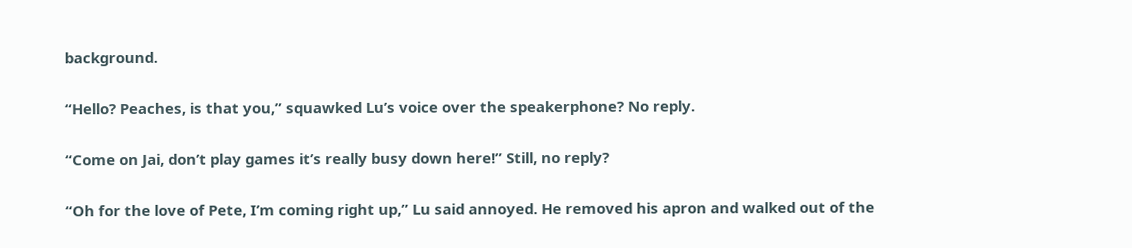background.

“Hello? Peaches, is that you,” squawked Lu’s voice over the speakerphone? No reply.

“Come on Jai, don’t play games it’s really busy down here!” Still, no reply?

“Oh for the love of Pete, I’m coming right up,” Lu said annoyed. He removed his apron and walked out of the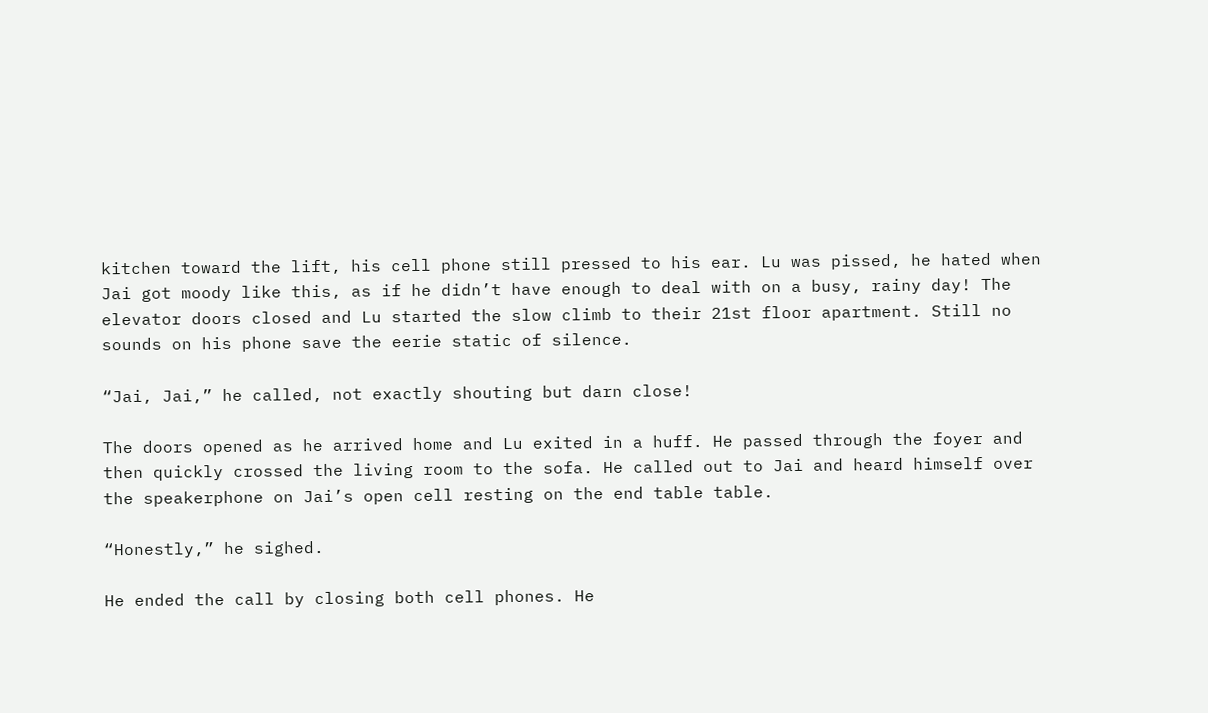kitchen toward the lift, his cell phone still pressed to his ear. Lu was pissed, he hated when Jai got moody like this, as if he didn’t have enough to deal with on a busy, rainy day! The elevator doors closed and Lu started the slow climb to their 21st floor apartment. Still no sounds on his phone save the eerie static of silence.

“Jai, Jai,” he called, not exactly shouting but darn close!

The doors opened as he arrived home and Lu exited in a huff. He passed through the foyer and then quickly crossed the living room to the sofa. He called out to Jai and heard himself over the speakerphone on Jai’s open cell resting on the end table table.

“Honestly,” he sighed.

He ended the call by closing both cell phones. He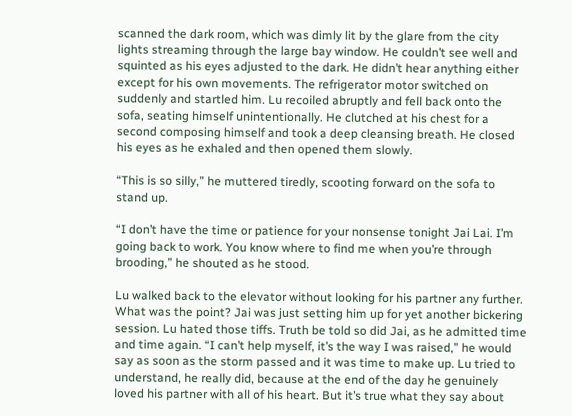scanned the dark room, which was dimly lit by the glare from the city lights streaming through the large bay window. He couldn’t see well and squinted as his eyes adjusted to the dark. He didn’t hear anything either except for his own movements. The refrigerator motor switched on suddenly and startled him. Lu recoiled abruptly and fell back onto the sofa, seating himself unintentionally. He clutched at his chest for a second composing himself and took a deep cleansing breath. He closed his eyes as he exhaled and then opened them slowly.

“This is so silly,” he muttered tiredly, scooting forward on the sofa to stand up.

“I don’t have the time or patience for your nonsense tonight Jai Lai. I’m going back to work. You know where to find me when you’re through brooding,” he shouted as he stood.

Lu walked back to the elevator without looking for his partner any further. What was the point? Jai was just setting him up for yet another bickering session. Lu hated those tiffs. Truth be told so did Jai, as he admitted time and time again. “I can’t help myself, it’s the way I was raised,” he would say as soon as the storm passed and it was time to make up. Lu tried to understand, he really did, because at the end of the day he genuinely loved his partner with all of his heart. But it’s true what they say about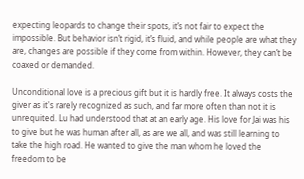expecting leopards to change their spots, it’s not fair to expect the impossible. But behavior isn’t rigid, it’s fluid, and while people are what they are, changes are possible if they come from within. However, they can’t be coaxed or demanded.

Unconditional love is a precious gift but it is hardly free. It always costs the giver as it's rarely recognized as such, and far more often than not it is unrequited. Lu had understood that at an early age. His love for Jai was his to give but he was human after all, as are we all, and was still learning to take the high road. He wanted to give the man whom he loved the freedom to be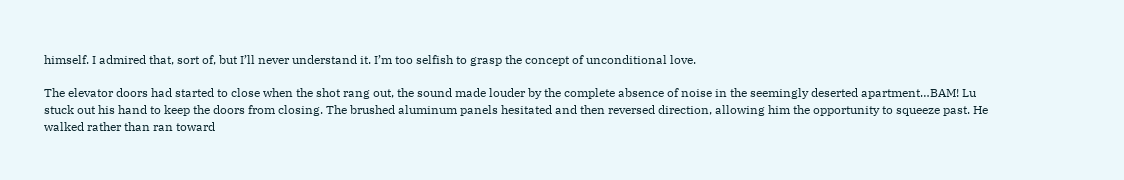himself. I admired that, sort of, but I’ll never understand it. I’m too selfish to grasp the concept of unconditional love.

The elevator doors had started to close when the shot rang out, the sound made louder by the complete absence of noise in the seemingly deserted apartment…BAM! Lu stuck out his hand to keep the doors from closing. The brushed aluminum panels hesitated and then reversed direction, allowing him the opportunity to squeeze past. He walked rather than ran toward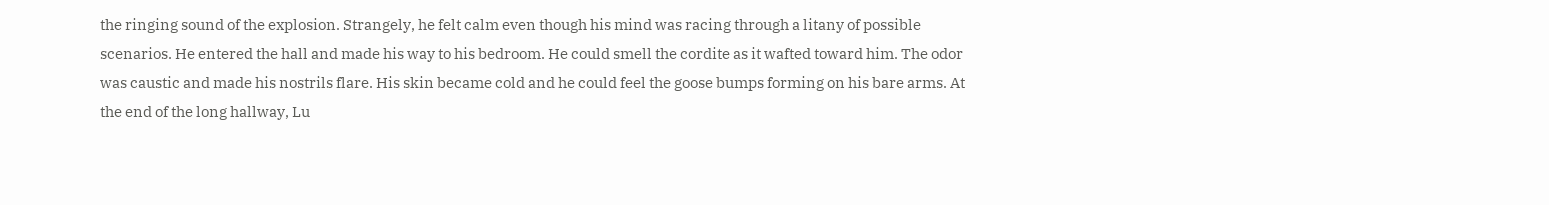the ringing sound of the explosion. Strangely, he felt calm even though his mind was racing through a litany of possible scenarios. He entered the hall and made his way to his bedroom. He could smell the cordite as it wafted toward him. The odor was caustic and made his nostrils flare. His skin became cold and he could feel the goose bumps forming on his bare arms. At the end of the long hallway, Lu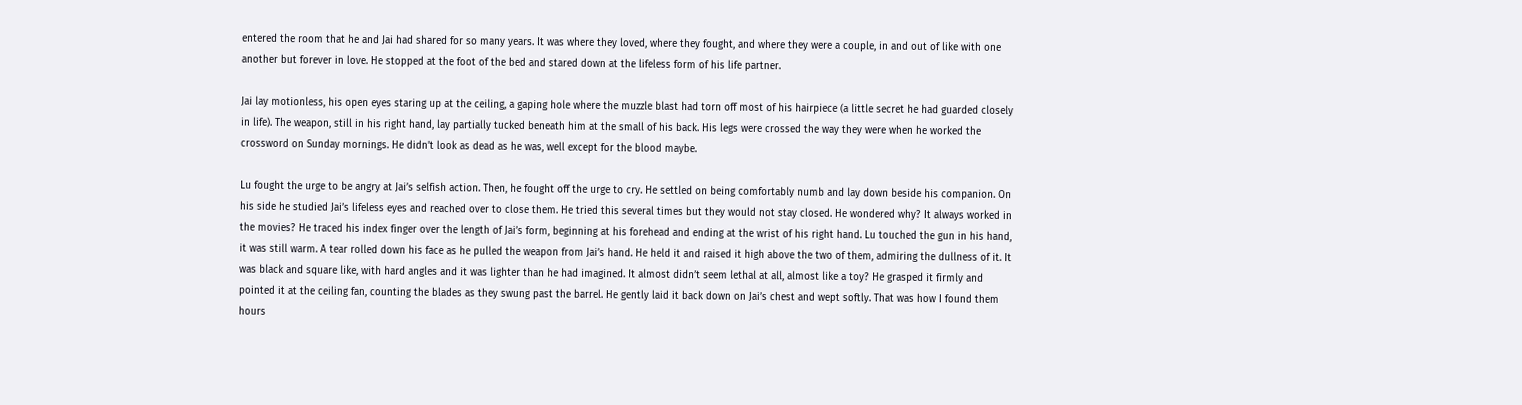entered the room that he and Jai had shared for so many years. It was where they loved, where they fought, and where they were a couple, in and out of like with one another but forever in love. He stopped at the foot of the bed and stared down at the lifeless form of his life partner.

Jai lay motionless, his open eyes staring up at the ceiling, a gaping hole where the muzzle blast had torn off most of his hairpiece (a little secret he had guarded closely in life). The weapon, still in his right hand, lay partially tucked beneath him at the small of his back. His legs were crossed the way they were when he worked the crossword on Sunday mornings. He didn’t look as dead as he was, well except for the blood maybe.

Lu fought the urge to be angry at Jai’s selfish action. Then, he fought off the urge to cry. He settled on being comfortably numb and lay down beside his companion. On his side he studied Jai’s lifeless eyes and reached over to close them. He tried this several times but they would not stay closed. He wondered why? It always worked in the movies? He traced his index finger over the length of Jai’s form, beginning at his forehead and ending at the wrist of his right hand. Lu touched the gun in his hand, it was still warm. A tear rolled down his face as he pulled the weapon from Jai’s hand. He held it and raised it high above the two of them, admiring the dullness of it. It was black and square like, with hard angles and it was lighter than he had imagined. It almost didn’t seem lethal at all, almost like a toy? He grasped it firmly and pointed it at the ceiling fan, counting the blades as they swung past the barrel. He gently laid it back down on Jai’s chest and wept softly. That was how I found them hours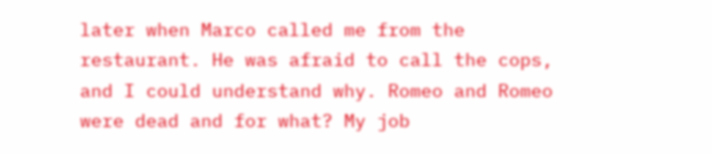later when Marco called me from the restaurant. He was afraid to call the cops, and I could understand why. Romeo and Romeo were dead and for what? My job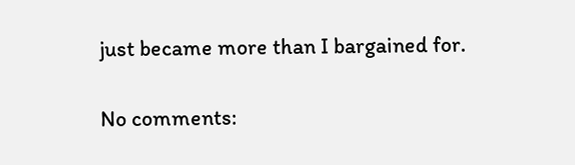just became more than I bargained for.

No comments: